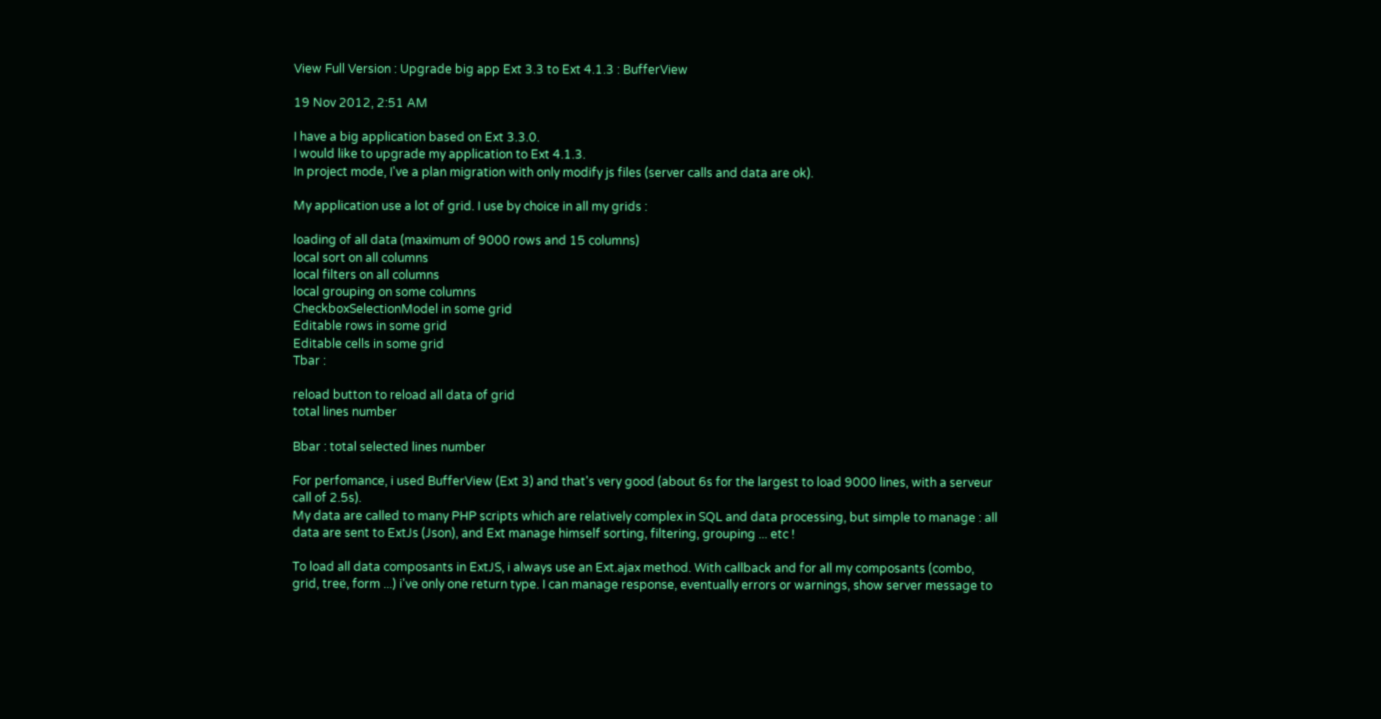View Full Version : Upgrade big app Ext 3.3 to Ext 4.1.3 : BufferView

19 Nov 2012, 2:51 AM

I have a big application based on Ext 3.3.0.
I would like to upgrade my application to Ext 4.1.3.
In project mode, I've a plan migration with only modify js files (server calls and data are ok).

My application use a lot of grid. I use by choice in all my grids :

loading of all data (maximum of 9000 rows and 15 columns)
local sort on all columns
local filters on all columns
local grouping on some columns
CheckboxSelectionModel in some grid
Editable rows in some grid
Editable cells in some grid
Tbar :

reload button to reload all data of grid
total lines number

Bbar : total selected lines number

For perfomance, i used BufferView (Ext 3) and that's very good (about 6s for the largest to load 9000 lines, with a serveur call of 2.5s).
My data are called to many PHP scripts which are relatively complex in SQL and data processing, but simple to manage : all data are sent to ExtJs (Json), and Ext manage himself sorting, filtering, grouping ... etc !

To load all data composants in ExtJS, i always use an Ext.ajax method. With callback and for all my composants (combo, grid, tree, form ...) i've only one return type. I can manage response, eventually errors or warnings, show server message to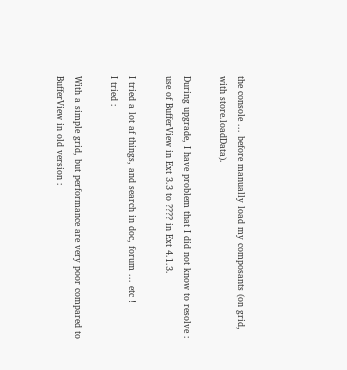the console ... before manually load my composants (on grid, with store.loadData).

During upgrade, I have problem that I did not know to resolve : use of BufferView in Ext 3.3 to ???? in Ext 4.1.3.

I tried a lot af things, and search in doc, forum ... etc !
I tried :

With a simple grid, but performance are very poor compared to BufferView in old version :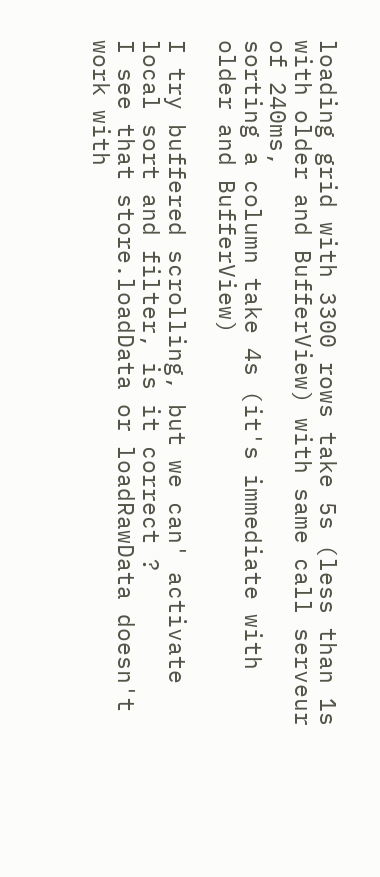loading grid with 3300 rows take 5s (less than 1s with older and BufferView) with same call serveur of 240ms,
sorting a column take 4s (it's immediate with older and BufferView)

I try buffered scrolling, but we can' activate local sort and filter, is it correct ?
I see that store.loadData or loadRawData doesn't work with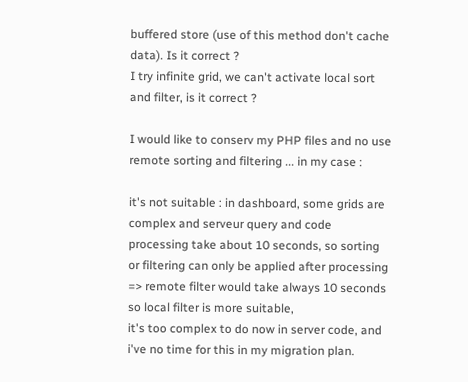buffered store (use of this method don't cache data). Is it correct ?
I try infinite grid, we can't activate local sort and filter, is it correct ?

I would like to conserv my PHP files and no use remote sorting and filtering ... in my case :

it's not suitable : in dashboard, some grids are complex and serveur query and code processing take about 10 seconds, so sorting or filtering can only be applied after processing => remote filter would take always 10 seconds so local filter is more suitable,
it's too complex to do now in server code, and i've no time for this in my migration plan.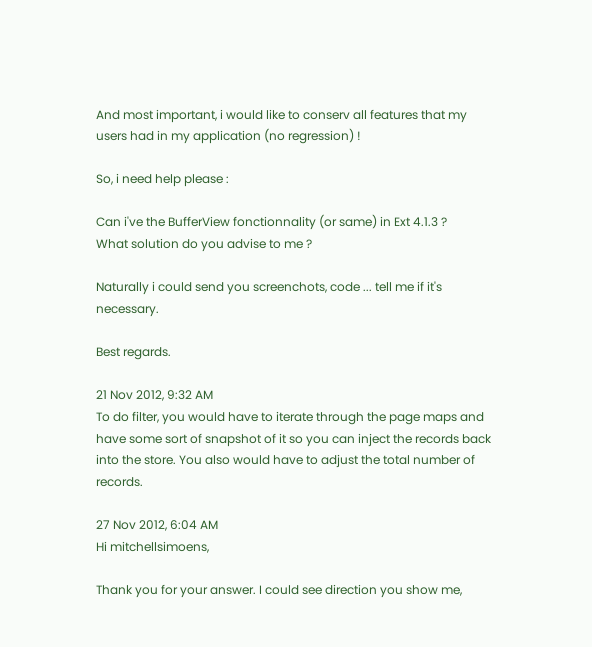And most important, i would like to conserv all features that my users had in my application (no regression) !

So, i need help please :

Can i've the BufferView fonctionnality (or same) in Ext 4.1.3 ?
What solution do you advise to me ?

Naturally i could send you screenchots, code ... tell me if it's necessary.

Best regards.

21 Nov 2012, 9:32 AM
To do filter, you would have to iterate through the page maps and have some sort of snapshot of it so you can inject the records back into the store. You also would have to adjust the total number of records.

27 Nov 2012, 6:04 AM
Hi mitchellsimoens,

Thank you for your answer. I could see direction you show me,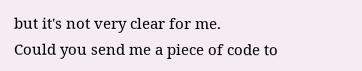but it's not very clear for me.
Could you send me a piece of code to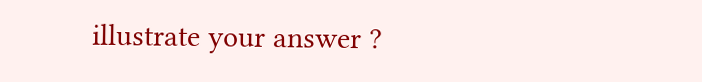illustrate your answer ?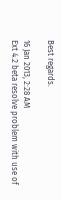Best regards.

16 Jan 2013, 2:28 AM
Ext 4.2 beta resolve problem with use of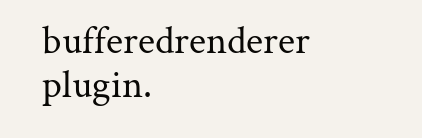bufferedrenderer plugin.